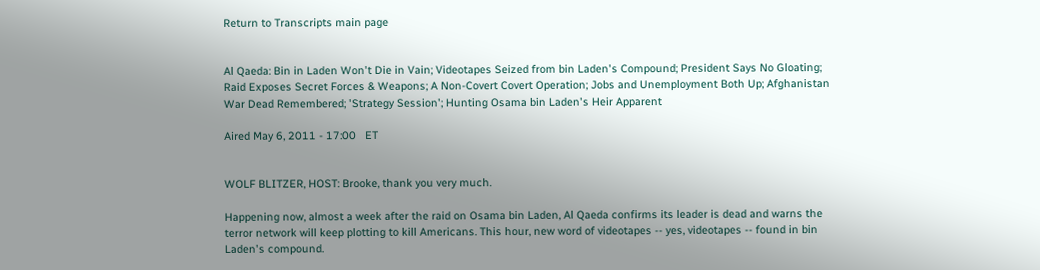Return to Transcripts main page


Al Qaeda: Bin in Laden Won't Die in Vain; Videotapes Seized from bin Laden's Compound; President Says No Gloating; Raid Exposes Secret Forces & Weapons; A Non-Covert Covert Operation; Jobs and Unemployment Both Up; Afghanistan War Dead Remembered; 'Strategy Session'; Hunting Osama bin Laden's Heir Apparent

Aired May 6, 2011 - 17:00   ET


WOLF BLITZER, HOST: Brooke, thank you very much.

Happening now, almost a week after the raid on Osama bin Laden, Al Qaeda confirms its leader is dead and warns the terror network will keep plotting to kill Americans. This hour, new word of videotapes -- yes, videotapes -- found in bin Laden's compound.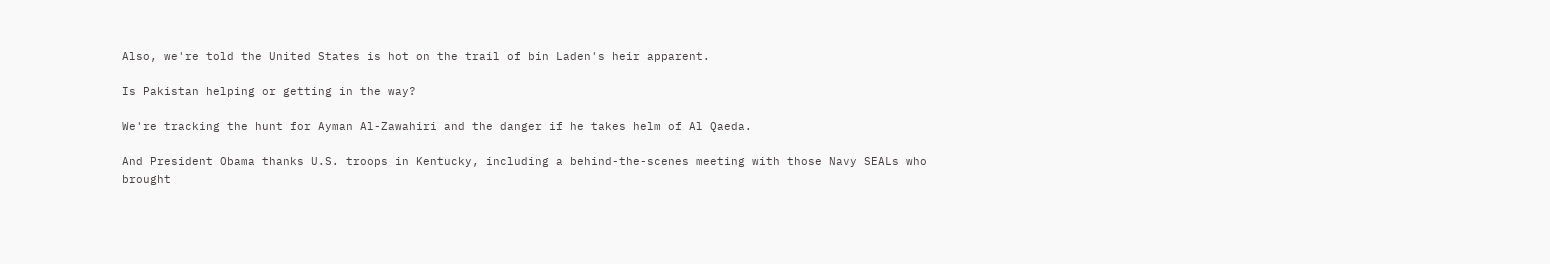Also, we're told the United States is hot on the trail of bin Laden's heir apparent.

Is Pakistan helping or getting in the way?

We're tracking the hunt for Ayman Al-Zawahiri and the danger if he takes helm of Al Qaeda.

And President Obama thanks U.S. troops in Kentucky, including a behind-the-scenes meeting with those Navy SEALs who brought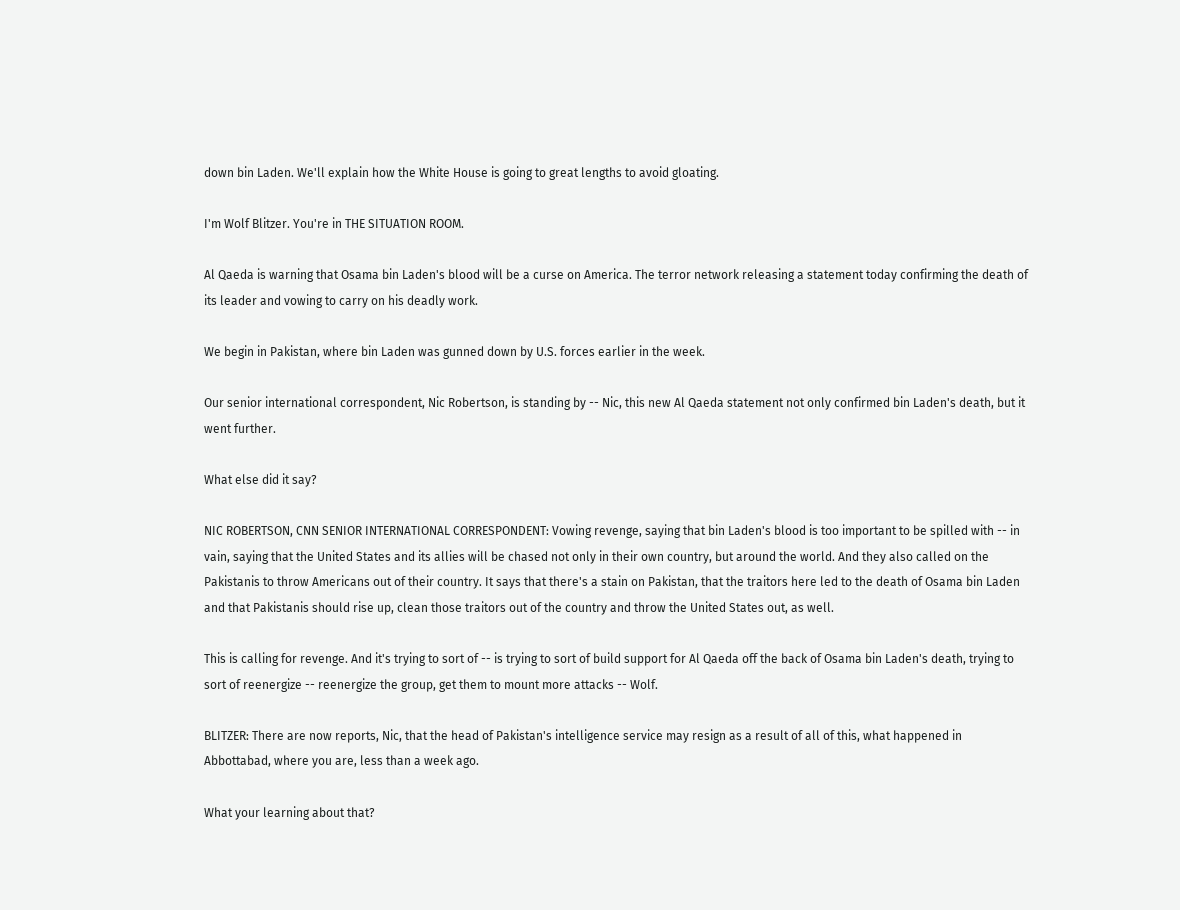down bin Laden. We'll explain how the White House is going to great lengths to avoid gloating.

I'm Wolf Blitzer. You're in THE SITUATION ROOM.

Al Qaeda is warning that Osama bin Laden's blood will be a curse on America. The terror network releasing a statement today confirming the death of its leader and vowing to carry on his deadly work.

We begin in Pakistan, where bin Laden was gunned down by U.S. forces earlier in the week.

Our senior international correspondent, Nic Robertson, is standing by -- Nic, this new Al Qaeda statement not only confirmed bin Laden's death, but it went further.

What else did it say?

NIC ROBERTSON, CNN SENIOR INTERNATIONAL CORRESPONDENT: Vowing revenge, saying that bin Laden's blood is too important to be spilled with -- in vain, saying that the United States and its allies will be chased not only in their own country, but around the world. And they also called on the Pakistanis to throw Americans out of their country. It says that there's a stain on Pakistan, that the traitors here led to the death of Osama bin Laden and that Pakistanis should rise up, clean those traitors out of the country and throw the United States out, as well.

This is calling for revenge. And it's trying to sort of -- is trying to sort of build support for Al Qaeda off the back of Osama bin Laden's death, trying to sort of reenergize -- reenergize the group, get them to mount more attacks -- Wolf.

BLITZER: There are now reports, Nic, that the head of Pakistan's intelligence service may resign as a result of all of this, what happened in Abbottabad, where you are, less than a week ago.

What your learning about that?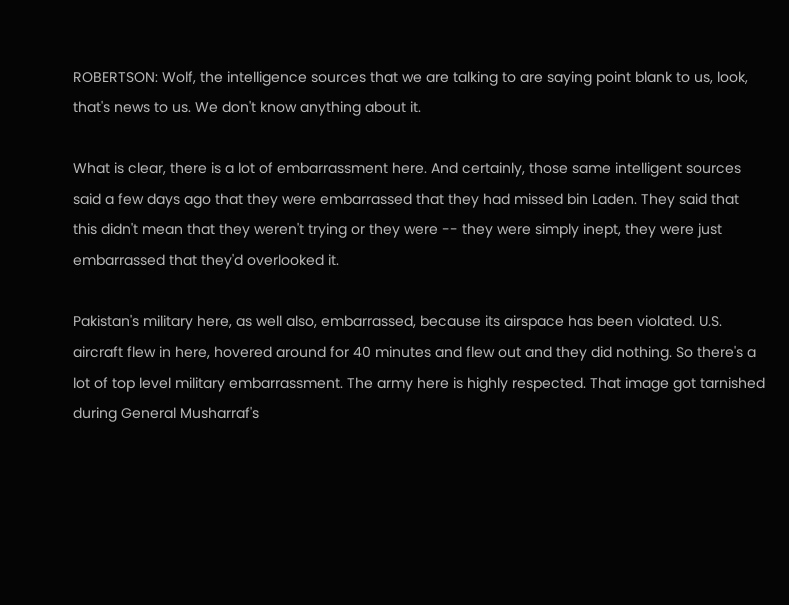ROBERTSON: Wolf, the intelligence sources that we are talking to are saying point blank to us, look, that's news to us. We don't know anything about it.

What is clear, there is a lot of embarrassment here. And certainly, those same intelligent sources said a few days ago that they were embarrassed that they had missed bin Laden. They said that this didn't mean that they weren't trying or they were -- they were simply inept, they were just embarrassed that they'd overlooked it.

Pakistan's military here, as well also, embarrassed, because its airspace has been violated. U.S. aircraft flew in here, hovered around for 40 minutes and flew out and they did nothing. So there's a lot of top level military embarrassment. The army here is highly respected. That image got tarnished during General Musharraf's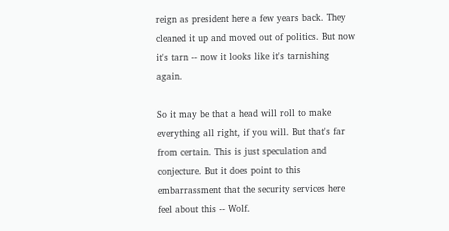reign as president here a few years back. They cleaned it up and moved out of politics. But now it's tarn -- now it looks like it's tarnishing again.

So it may be that a head will roll to make everything all right, if you will. But that's far from certain. This is just speculation and conjecture. But it does point to this embarrassment that the security services here feel about this -- Wolf.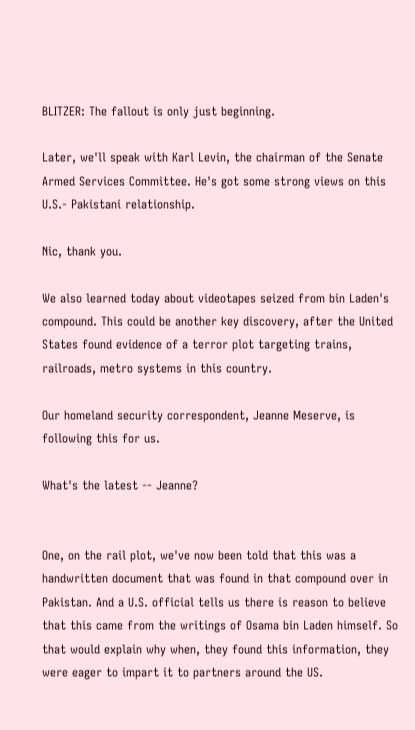BLITZER: The fallout is only just beginning.

Later, we'll speak with Karl Levin, the chairman of the Senate Armed Services Committee. He's got some strong views on this U.S.- Pakistani relationship.

Nic, thank you.

We also learned today about videotapes seized from bin Laden's compound. This could be another key discovery, after the United States found evidence of a terror plot targeting trains, railroads, metro systems in this country.

Our homeland security correspondent, Jeanne Meserve, is following this for us.

What's the latest -- Jeanne?


One, on the rail plot, we've now been told that this was a handwritten document that was found in that compound over in Pakistan. And a U.S. official tells us there is reason to believe that this came from the writings of Osama bin Laden himself. So that would explain why when, they found this information, they were eager to impart it to partners around the US.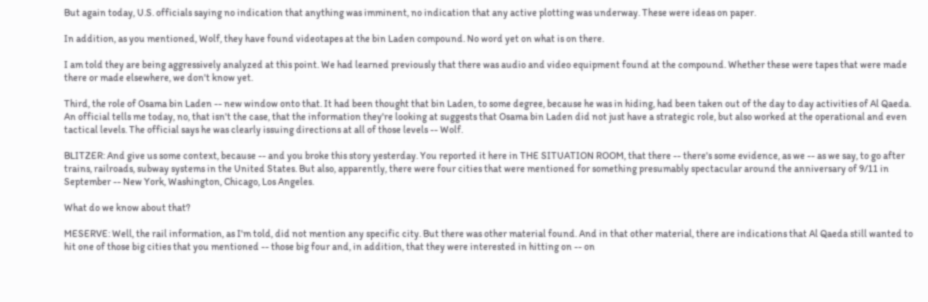But again today, U.S. officials saying no indication that anything was imminent, no indication that any active plotting was underway. These were ideas on paper.

In addition, as you mentioned, Wolf, they have found videotapes at the bin Laden compound. No word yet on what is on there.

I am told they are being aggressively analyzed at this point. We had learned previously that there was audio and video equipment found at the compound. Whether these were tapes that were made there or made elsewhere, we don't know yet.

Third, the role of Osama bin Laden -- new window onto that. It had been thought that bin Laden, to some degree, because he was in hiding, had been taken out of the day to day activities of Al Qaeda. An official tells me today, no, that isn't the case, that the information they're looking at suggests that Osama bin Laden did not just have a strategic role, but also worked at the operational and even tactical levels. The official says he was clearly issuing directions at all of those levels -- Wolf.

BLITZER: And give us some context, because -- and you broke this story yesterday. You reported it here in THE SITUATION ROOM, that there -- there's some evidence, as we -- as we say, to go after trains, railroads, subway systems in the United States. But also, apparently, there were four cities that were mentioned for something presumably spectacular around the anniversary of 9/11 in September -- New York, Washington, Chicago, Los Angeles.

What do we know about that?

MESERVE: Well, the rail information, as I'm told, did not mention any specific city. But there was other material found. And in that other material, there are indications that Al Qaeda still wanted to hit one of those big cities that you mentioned -- those big four and, in addition, that they were interested in hitting on -- on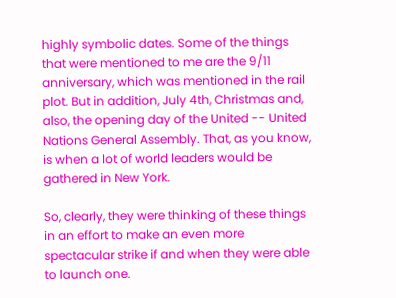highly symbolic dates. Some of the things that were mentioned to me are the 9/11 anniversary, which was mentioned in the rail plot. But in addition, July 4th, Christmas and, also, the opening day of the United -- United Nations General Assembly. That, as you know, is when a lot of world leaders would be gathered in New York.

So, clearly, they were thinking of these things in an effort to make an even more spectacular strike if and when they were able to launch one.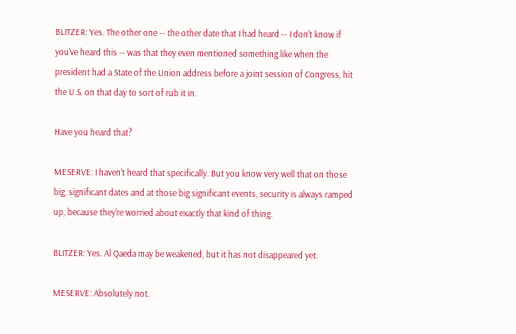BLITZER: Yes. The other one -- the other date that I had heard -- I don't know if you've heard this -- was that they even mentioned something like when the president had a State of the Union address before a joint session of Congress, hit the U.S. on that day to sort of rub it in.

Have you heard that?

MESERVE: I haven't heard that specifically. But you know very well that on those big, significant dates and at those big significant events, security is always ramped up, because they're worried about exactly that kind of thing.

BLITZER: Yes. Al Qaeda may be weakened, but it has not disappeared yet.

MESERVE: Absolutely not.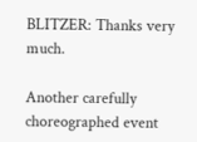BLITZER: Thanks very much.

Another carefully choreographed event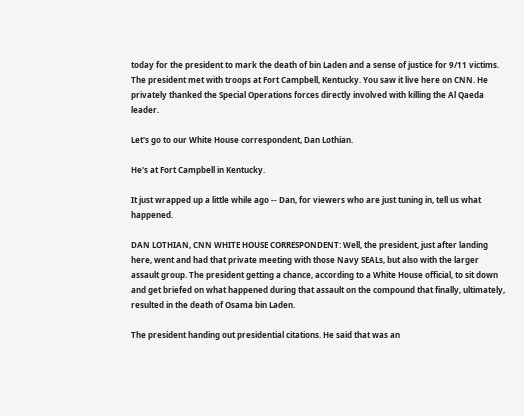today for the president to mark the death of bin Laden and a sense of justice for 9/11 victims. The president met with troops at Fort Campbell, Kentucky. You saw it live here on CNN. He privately thanked the Special Operations forces directly involved with killing the Al Qaeda leader.

Let's go to our White House correspondent, Dan Lothian.

He's at Fort Campbell in Kentucky.

It just wrapped up a little while ago -- Dan, for viewers who are just tuning in, tell us what happened.

DAN LOTHIAN, CNN WHITE HOUSE CORRESPONDENT: Well, the president, just after landing here, went and had that private meeting with those Navy SEALs, but also with the larger assault group. The president getting a chance, according to a White House official, to sit down and get briefed on what happened during that assault on the compound that finally, ultimately, resulted in the death of Osama bin Laden.

The president handing out presidential citations. He said that was an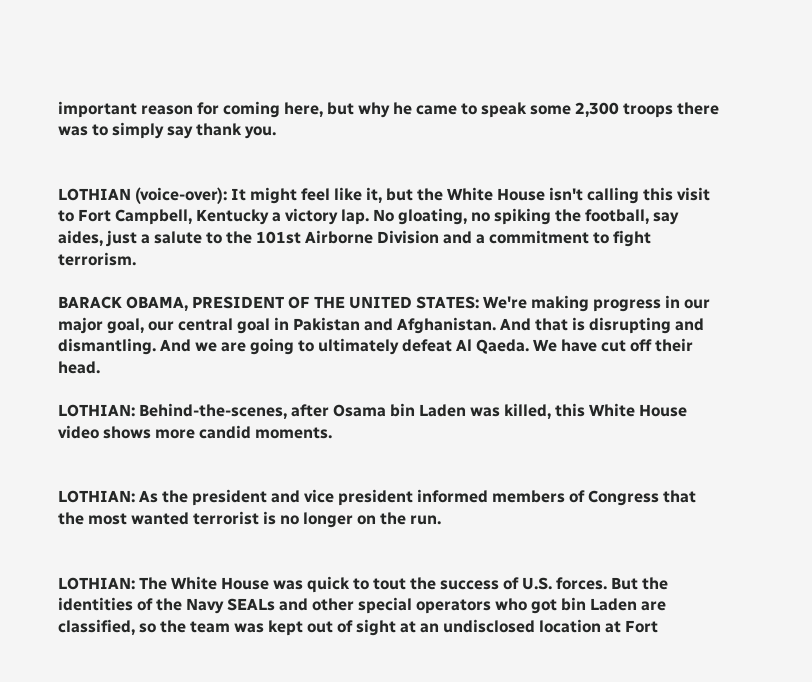important reason for coming here, but why he came to speak some 2,300 troops there was to simply say thank you.


LOTHIAN (voice-over): It might feel like it, but the White House isn't calling this visit to Fort Campbell, Kentucky a victory lap. No gloating, no spiking the football, say aides, just a salute to the 101st Airborne Division and a commitment to fight terrorism.

BARACK OBAMA, PRESIDENT OF THE UNITED STATES: We're making progress in our major goal, our central goal in Pakistan and Afghanistan. And that is disrupting and dismantling. And we are going to ultimately defeat Al Qaeda. We have cut off their head.

LOTHIAN: Behind-the-scenes, after Osama bin Laden was killed, this White House video shows more candid moments.


LOTHIAN: As the president and vice president informed members of Congress that the most wanted terrorist is no longer on the run.


LOTHIAN: The White House was quick to tout the success of U.S. forces. But the identities of the Navy SEALs and other special operators who got bin Laden are classified, so the team was kept out of sight at an undisclosed location at Fort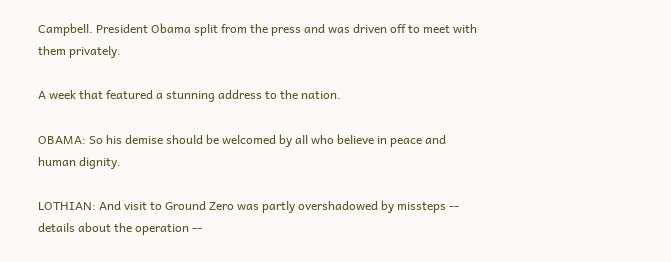Campbell. President Obama split from the press and was driven off to meet with them privately.

A week that featured a stunning address to the nation.

OBAMA: So his demise should be welcomed by all who believe in peace and human dignity.

LOTHIAN: And visit to Ground Zero was partly overshadowed by missteps -- details about the operation --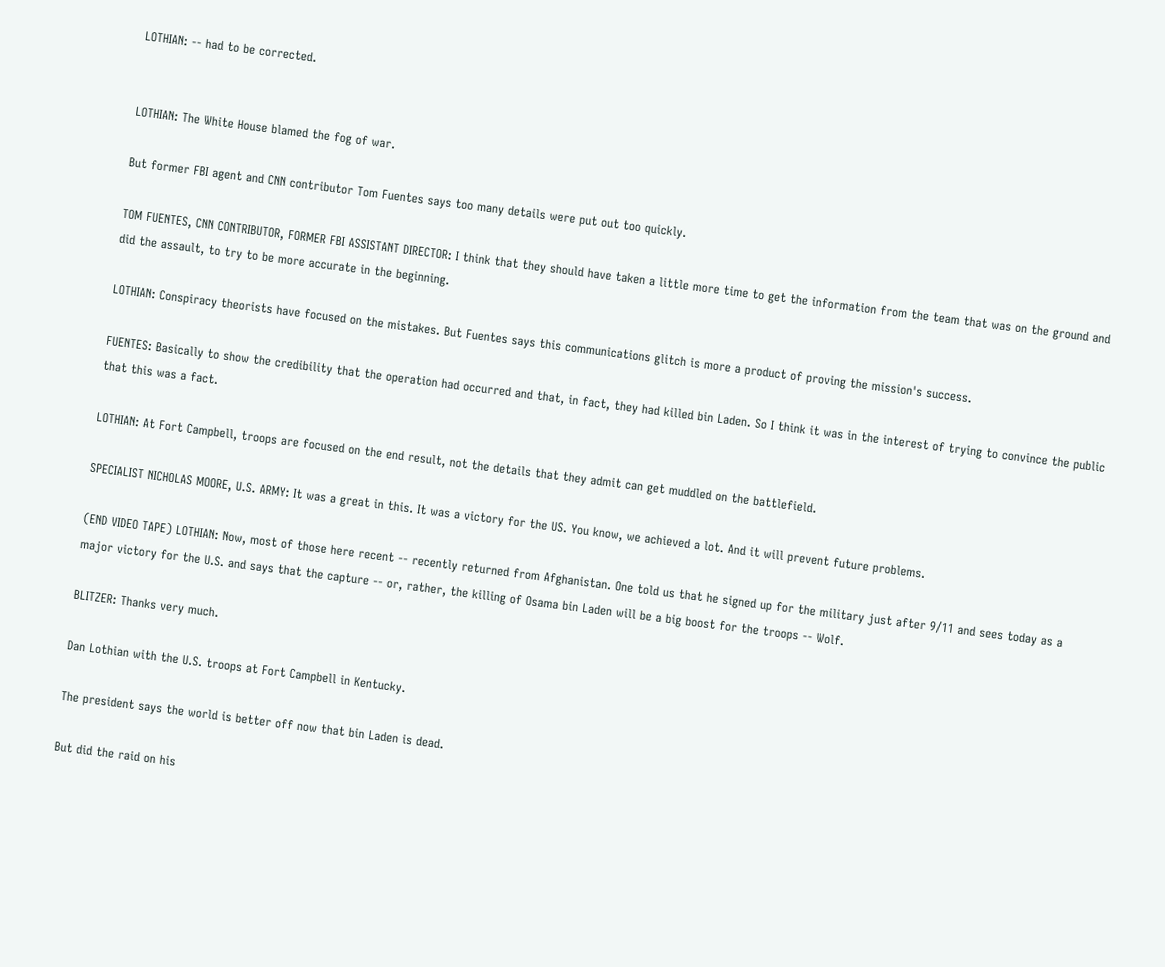LOTHIAN: -- had to be corrected.


LOTHIAN: The White House blamed the fog of war.

But former FBI agent and CNN contributor Tom Fuentes says too many details were put out too quickly.

TOM FUENTES, CNN CONTRIBUTOR, FORMER FBI ASSISTANT DIRECTOR: I think that they should have taken a little more time to get the information from the team that was on the ground and did the assault, to try to be more accurate in the beginning.

LOTHIAN: Conspiracy theorists have focused on the mistakes. But Fuentes says this communications glitch is more a product of proving the mission's success.

FUENTES: Basically to show the credibility that the operation had occurred and that, in fact, they had killed bin Laden. So I think it was in the interest of trying to convince the public that this was a fact.

LOTHIAN: At Fort Campbell, troops are focused on the end result, not the details that they admit can get muddled on the battlefield.

SPECIALIST NICHOLAS MOORE, U.S. ARMY: It was a great in this. It was a victory for the US. You know, we achieved a lot. And it will prevent future problems.

(END VIDEO TAPE) LOTHIAN: Now, most of those here recent -- recently returned from Afghanistan. One told us that he signed up for the military just after 9/11 and sees today as a major victory for the U.S. and says that the capture -- or, rather, the killing of Osama bin Laden will be a big boost for the troops -- Wolf.

BLITZER: Thanks very much.

Dan Lothian with the U.S. troops at Fort Campbell in Kentucky.

The president says the world is better off now that bin Laden is dead.

But did the raid on his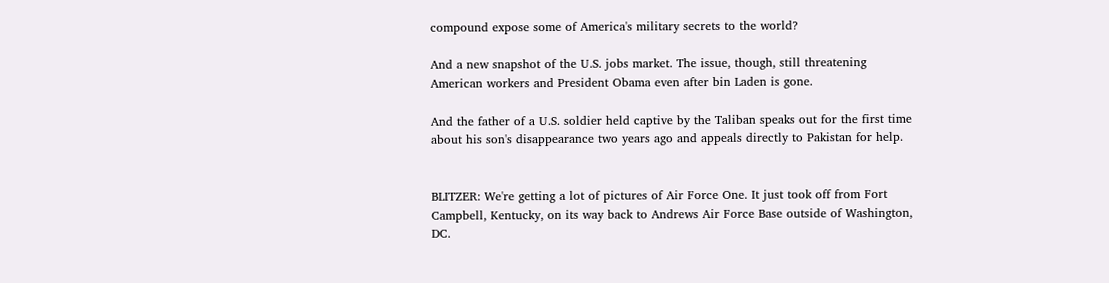compound expose some of America's military secrets to the world?

And a new snapshot of the U.S. jobs market. The issue, though, still threatening American workers and President Obama even after bin Laden is gone.

And the father of a U.S. soldier held captive by the Taliban speaks out for the first time about his son's disappearance two years ago and appeals directly to Pakistan for help.


BLITZER: We're getting a lot of pictures of Air Force One. It just took off from Fort Campbell, Kentucky, on its way back to Andrews Air Force Base outside of Washington, DC.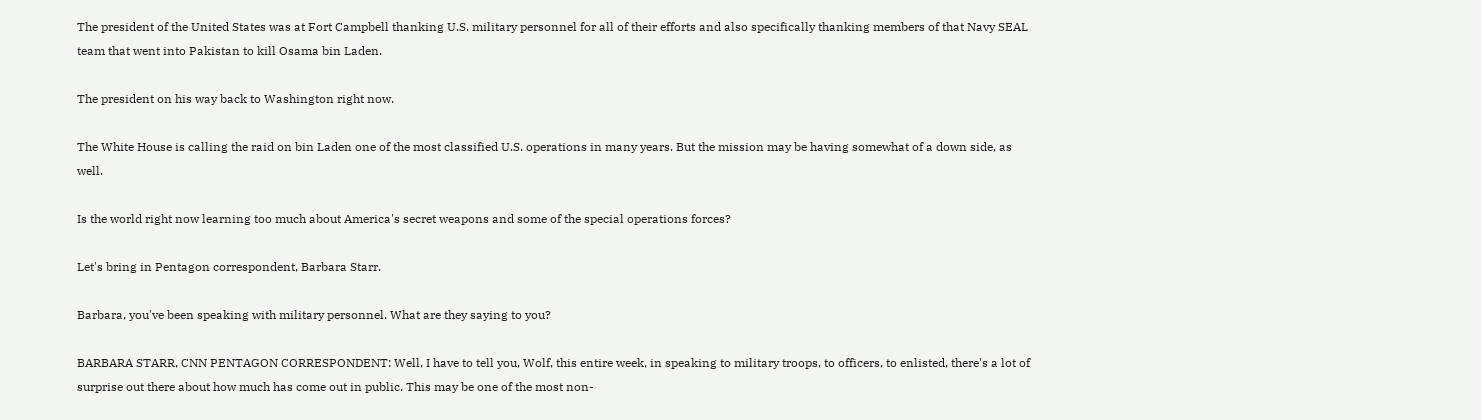The president of the United States was at Fort Campbell thanking U.S. military personnel for all of their efforts and also specifically thanking members of that Navy SEAL team that went into Pakistan to kill Osama bin Laden.

The president on his way back to Washington right now.

The White House is calling the raid on bin Laden one of the most classified U.S. operations in many years. But the mission may be having somewhat of a down side, as well.

Is the world right now learning too much about America's secret weapons and some of the special operations forces?

Let's bring in Pentagon correspondent, Barbara Starr.

Barbara, you've been speaking with military personnel. What are they saying to you?

BARBARA STARR, CNN PENTAGON CORRESPONDENT: Well, I have to tell you, Wolf, this entire week, in speaking to military troops, to officers, to enlisted, there's a lot of surprise out there about how much has come out in public. This may be one of the most non-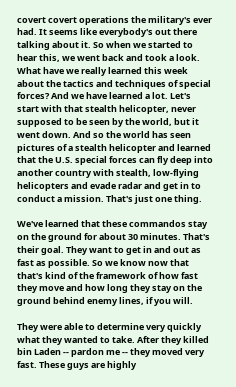covert covert operations the military's ever had. It seems like everybody's out there talking about it. So when we started to hear this, we went back and took a look. What have we really learned this week about the tactics and techniques of special forces? And we have learned a lot. Let's start with that stealth helicopter, never supposed to be seen by the world, but it went down. And so the world has seen pictures of a stealth helicopter and learned that the U.S. special forces can fly deep into another country with stealth, low-flying helicopters and evade radar and get in to conduct a mission. That's just one thing.

We've learned that these commandos stay on the ground for about 30 minutes. That's their goal. They want to get in and out as fast as possible. So we know now that that's kind of the framework of how fast they move and how long they stay on the ground behind enemy lines, if you will.

They were able to determine very quickly what they wanted to take. After they killed bin Laden -- pardon me -- they moved very fast. These guys are highly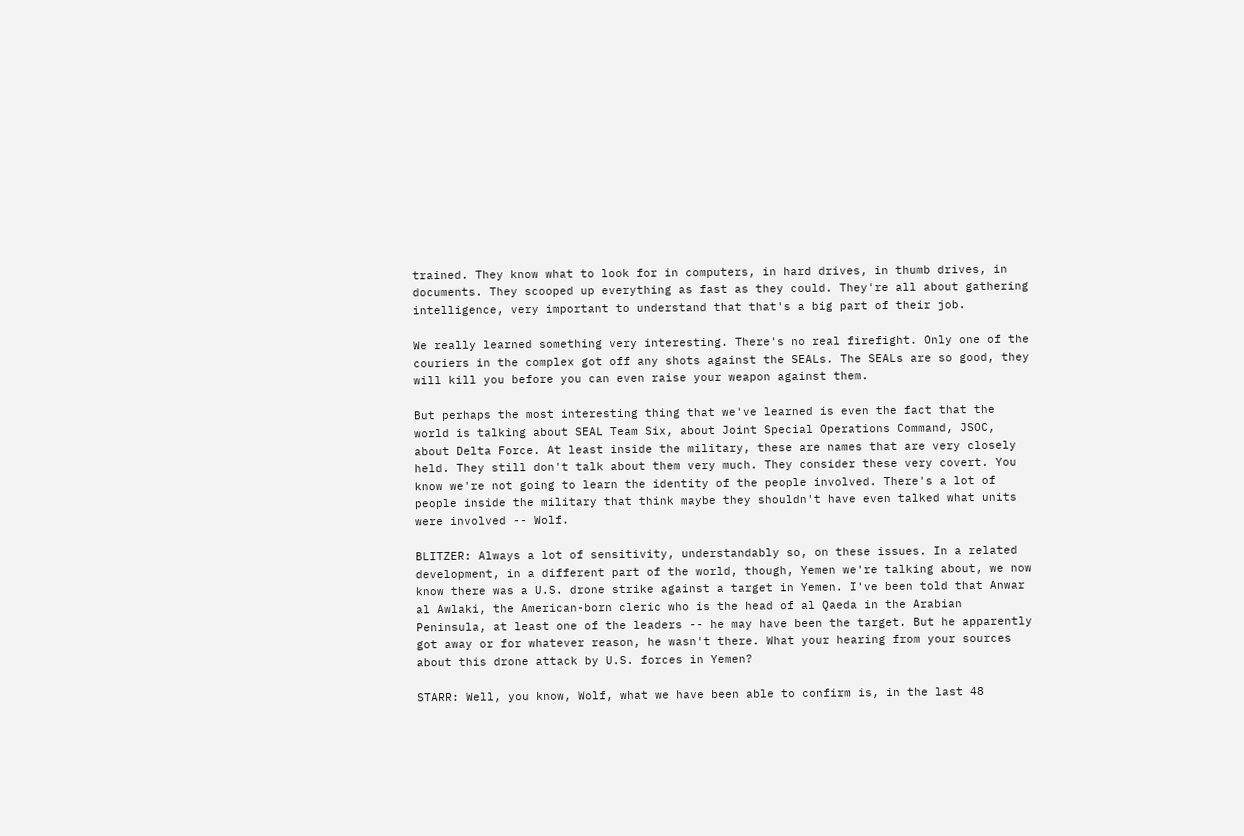trained. They know what to look for in computers, in hard drives, in thumb drives, in documents. They scooped up everything as fast as they could. They're all about gathering intelligence, very important to understand that that's a big part of their job.

We really learned something very interesting. There's no real firefight. Only one of the couriers in the complex got off any shots against the SEALs. The SEALs are so good, they will kill you before you can even raise your weapon against them.

But perhaps the most interesting thing that we've learned is even the fact that the world is talking about SEAL Team Six, about Joint Special Operations Command, JSOC, about Delta Force. At least inside the military, these are names that are very closely held. They still don't talk about them very much. They consider these very covert. You know we're not going to learn the identity of the people involved. There's a lot of people inside the military that think maybe they shouldn't have even talked what units were involved -- Wolf.

BLITZER: Always a lot of sensitivity, understandably so, on these issues. In a related development, in a different part of the world, though, Yemen we're talking about, we now know there was a U.S. drone strike against a target in Yemen. I've been told that Anwar al Awlaki, the American-born cleric who is the head of al Qaeda in the Arabian Peninsula, at least one of the leaders -- he may have been the target. But he apparently got away or for whatever reason, he wasn't there. What your hearing from your sources about this drone attack by U.S. forces in Yemen?

STARR: Well, you know, Wolf, what we have been able to confirm is, in the last 48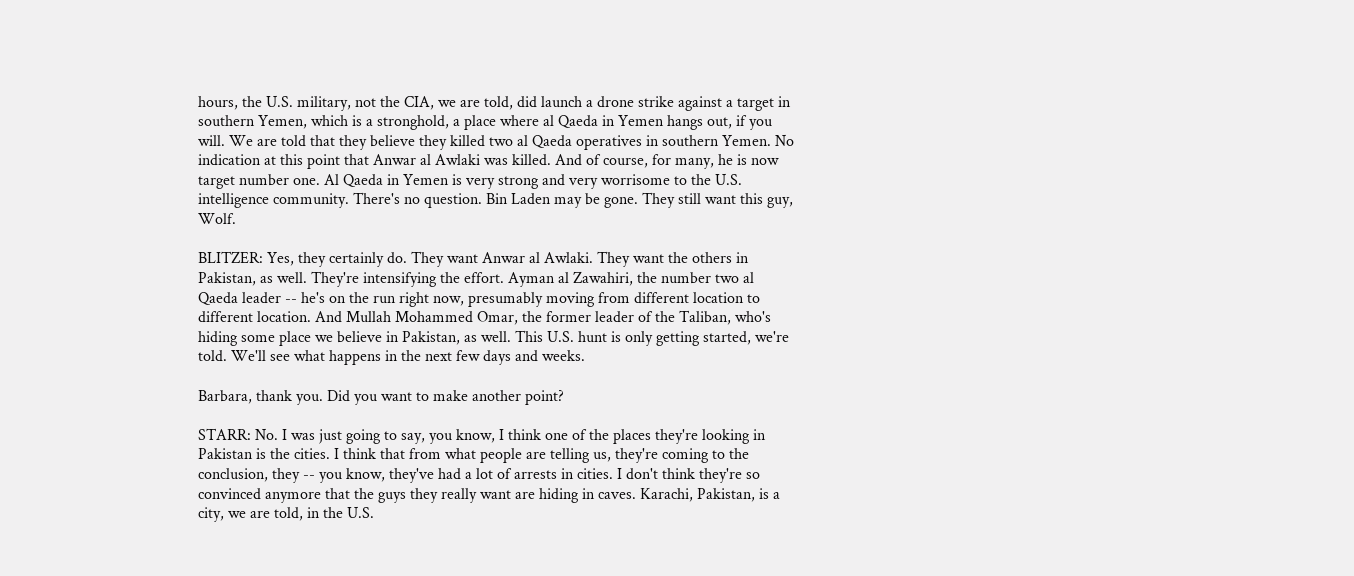hours, the U.S. military, not the CIA, we are told, did launch a drone strike against a target in southern Yemen, which is a stronghold, a place where al Qaeda in Yemen hangs out, if you will. We are told that they believe they killed two al Qaeda operatives in southern Yemen. No indication at this point that Anwar al Awlaki was killed. And of course, for many, he is now target number one. Al Qaeda in Yemen is very strong and very worrisome to the U.S. intelligence community. There's no question. Bin Laden may be gone. They still want this guy, Wolf.

BLITZER: Yes, they certainly do. They want Anwar al Awlaki. They want the others in Pakistan, as well. They're intensifying the effort. Ayman al Zawahiri, the number two al Qaeda leader -- he's on the run right now, presumably moving from different location to different location. And Mullah Mohammed Omar, the former leader of the Taliban, who's hiding some place we believe in Pakistan, as well. This U.S. hunt is only getting started, we're told. We'll see what happens in the next few days and weeks.

Barbara, thank you. Did you want to make another point?

STARR: No. I was just going to say, you know, I think one of the places they're looking in Pakistan is the cities. I think that from what people are telling us, they're coming to the conclusion, they -- you know, they've had a lot of arrests in cities. I don't think they're so convinced anymore that the guys they really want are hiding in caves. Karachi, Pakistan, is a city, we are told, in the U.S.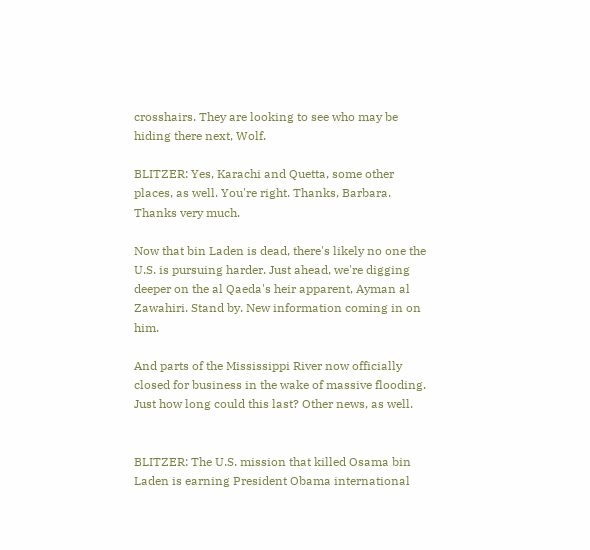crosshairs. They are looking to see who may be hiding there next, Wolf.

BLITZER: Yes, Karachi and Quetta, some other places, as well. You're right. Thanks, Barbara. Thanks very much.

Now that bin Laden is dead, there's likely no one the U.S. is pursuing harder. Just ahead, we're digging deeper on the al Qaeda's heir apparent, Ayman al Zawahiri. Stand by. New information coming in on him.

And parts of the Mississippi River now officially closed for business in the wake of massive flooding. Just how long could this last? Other news, as well.


BLITZER: The U.S. mission that killed Osama bin Laden is earning President Obama international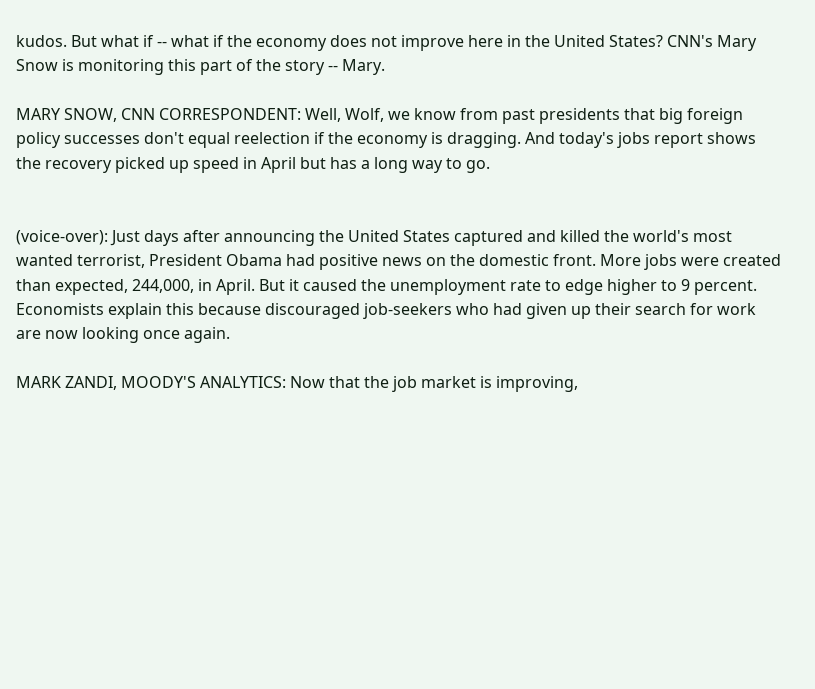kudos. But what if -- what if the economy does not improve here in the United States? CNN's Mary Snow is monitoring this part of the story -- Mary.

MARY SNOW, CNN CORRESPONDENT: Well, Wolf, we know from past presidents that big foreign policy successes don't equal reelection if the economy is dragging. And today's jobs report shows the recovery picked up speed in April but has a long way to go.


(voice-over): Just days after announcing the United States captured and killed the world's most wanted terrorist, President Obama had positive news on the domestic front. More jobs were created than expected, 244,000, in April. But it caused the unemployment rate to edge higher to 9 percent. Economists explain this because discouraged job-seekers who had given up their search for work are now looking once again.

MARK ZANDI, MOODY'S ANALYTICS: Now that the job market is improving,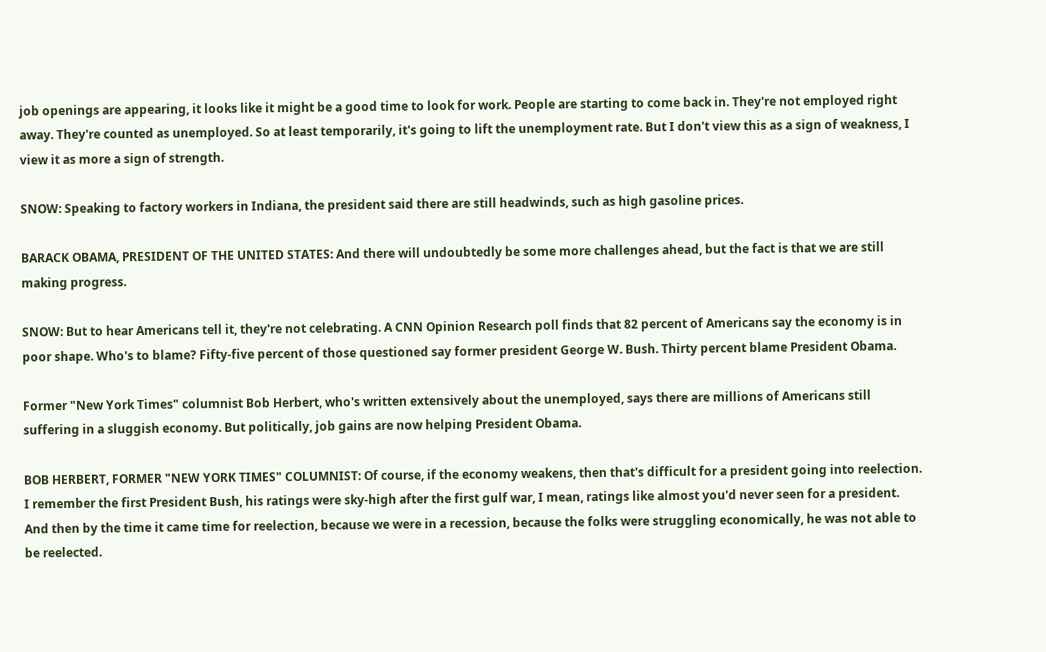job openings are appearing, it looks like it might be a good time to look for work. People are starting to come back in. They're not employed right away. They're counted as unemployed. So at least temporarily, it's going to lift the unemployment rate. But I don't view this as a sign of weakness, I view it as more a sign of strength.

SNOW: Speaking to factory workers in Indiana, the president said there are still headwinds, such as high gasoline prices.

BARACK OBAMA, PRESIDENT OF THE UNITED STATES: And there will undoubtedly be some more challenges ahead, but the fact is that we are still making progress.

SNOW: But to hear Americans tell it, they're not celebrating. A CNN Opinion Research poll finds that 82 percent of Americans say the economy is in poor shape. Who's to blame? Fifty-five percent of those questioned say former president George W. Bush. Thirty percent blame President Obama.

Former "New York Times" columnist Bob Herbert, who's written extensively about the unemployed, says there are millions of Americans still suffering in a sluggish economy. But politically, job gains are now helping President Obama.

BOB HERBERT, FORMER "NEW YORK TIMES" COLUMNIST: Of course, if the economy weakens, then that's difficult for a president going into reelection. I remember the first President Bush, his ratings were sky-high after the first gulf war, I mean, ratings like almost you'd never seen for a president. And then by the time it came time for reelection, because we were in a recession, because the folks were struggling economically, he was not able to be reelected.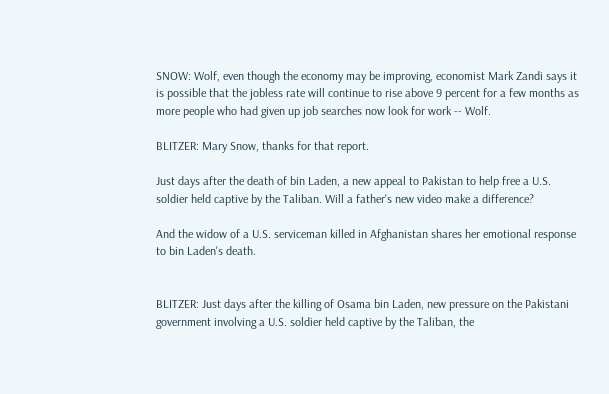SNOW: Wolf, even though the economy may be improving, economist Mark Zandi says it is possible that the jobless rate will continue to rise above 9 percent for a few months as more people who had given up job searches now look for work -- Wolf.

BLITZER: Mary Snow, thanks for that report.

Just days after the death of bin Laden, a new appeal to Pakistan to help free a U.S. soldier held captive by the Taliban. Will a father's new video make a difference?

And the widow of a U.S. serviceman killed in Afghanistan shares her emotional response to bin Laden's death.


BLITZER: Just days after the killing of Osama bin Laden, new pressure on the Pakistani government involving a U.S. soldier held captive by the Taliban, the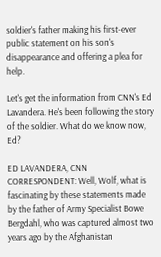soldier's father making his first-ever public statement on his son's disappearance and offering a plea for help.

Let's get the information from CNN's Ed Lavandera. He's been following the story of the soldier. What do we know now, Ed?

ED LAVANDERA, CNN CORRESPONDENT: Well, Wolf, what is fascinating by these statements made by the father of Army Specialist Bowe Bergdahl, who was captured almost two years ago by the Afghanistan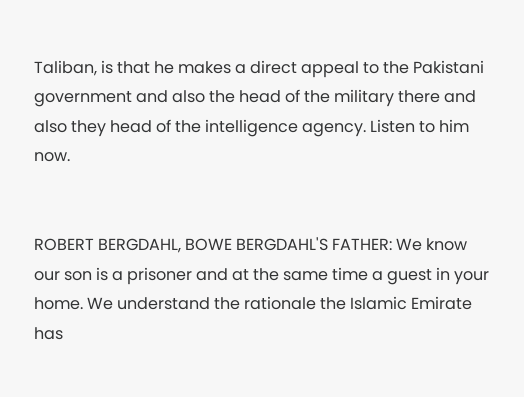Taliban, is that he makes a direct appeal to the Pakistani government and also the head of the military there and also they head of the intelligence agency. Listen to him now.


ROBERT BERGDAHL, BOWE BERGDAHL'S FATHER: We know our son is a prisoner and at the same time a guest in your home. We understand the rationale the Islamic Emirate has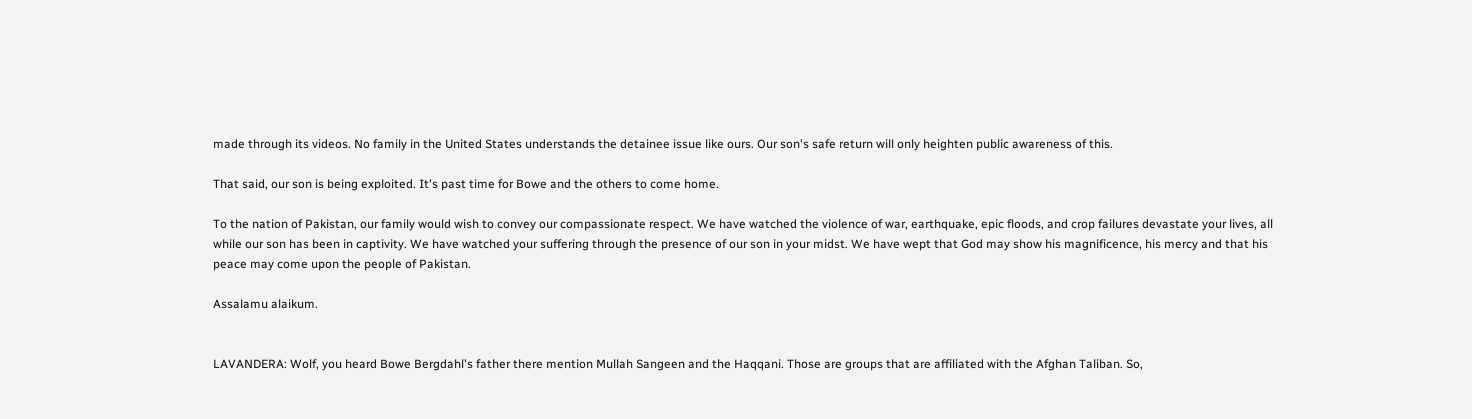made through its videos. No family in the United States understands the detainee issue like ours. Our son's safe return will only heighten public awareness of this.

That said, our son is being exploited. It's past time for Bowe and the others to come home.

To the nation of Pakistan, our family would wish to convey our compassionate respect. We have watched the violence of war, earthquake, epic floods, and crop failures devastate your lives, all while our son has been in captivity. We have watched your suffering through the presence of our son in your midst. We have wept that God may show his magnificence, his mercy and that his peace may come upon the people of Pakistan.

Assalamu alaikum.


LAVANDERA: Wolf, you heard Bowe Bergdahl's father there mention Mullah Sangeen and the Haqqani. Those are groups that are affiliated with the Afghan Taliban. So,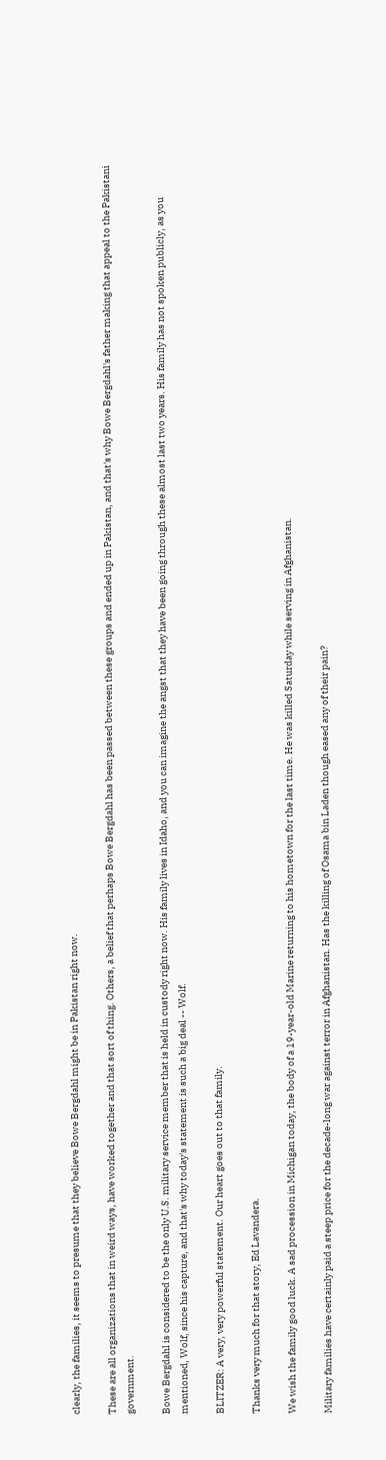clearly, the families, it seems to presume that they believe Bowe Bergdahl might be in Pakistan right now.

These are all organizations that in weird ways, have worked together and that sort of thing. Others, a belief that perhaps Bowe Bergdahl has been passed between these groups and ended up in Pakistan, and that's why Bowe Bergdahl's father making that appeal to the Pakistani government.

Bowe Bergdahl is considered to be the only U.S. military service member that is held in custody right now. His family lives in Idaho, and you can imagine the angst that they have been going through these almost last two years. His family has not spoken publicly, as you mentioned, Wolf, since his capture, and that's why today's statement is such a big deal -- Wolf.

BLITZER: A very, very powerful statement. Our heart goes out to that family.

Thanks very much for that story, Ed Lavandera.

We wish the family good luck. A sad procession in Michigan today, the body of a 19-year-old Marine returning to his hometown for the last time. He was killed Saturday while serving in Afghanistan.

Military families have certainly paid a steep price for the decade-long war against terror in Afghanistan. Has the killing of Osama bin Laden though eased any of their pain?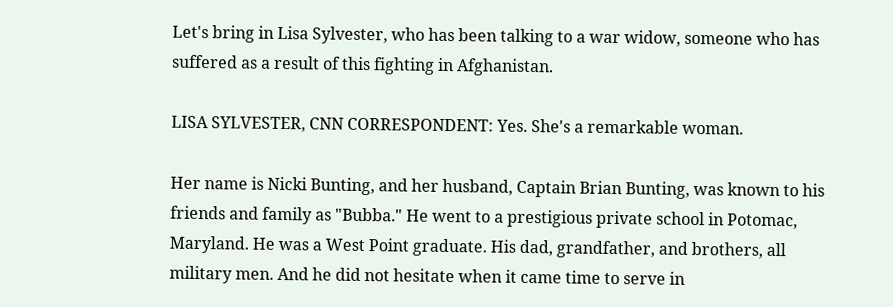Let's bring in Lisa Sylvester, who has been talking to a war widow, someone who has suffered as a result of this fighting in Afghanistan.

LISA SYLVESTER, CNN CORRESPONDENT: Yes. She's a remarkable woman.

Her name is Nicki Bunting, and her husband, Captain Brian Bunting, was known to his friends and family as "Bubba." He went to a prestigious private school in Potomac, Maryland. He was a West Point graduate. His dad, grandfather, and brothers, all military men. And he did not hesitate when it came time to serve in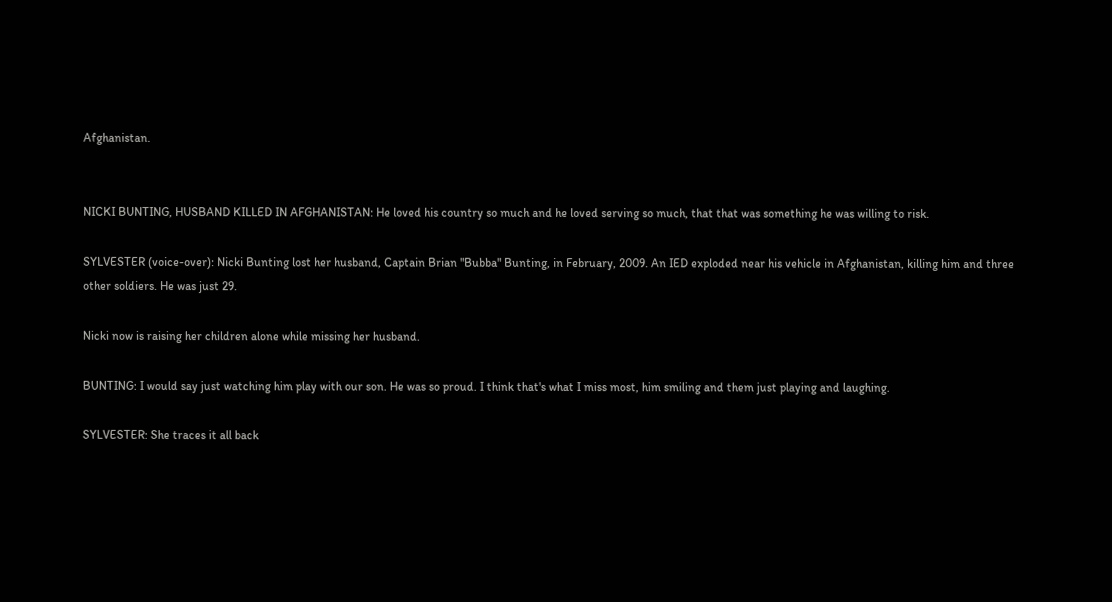Afghanistan.


NICKI BUNTING, HUSBAND KILLED IN AFGHANISTAN: He loved his country so much and he loved serving so much, that that was something he was willing to risk.

SYLVESTER (voice-over): Nicki Bunting lost her husband, Captain Brian "Bubba" Bunting, in February, 2009. An IED exploded near his vehicle in Afghanistan, killing him and three other soldiers. He was just 29.

Nicki now is raising her children alone while missing her husband.

BUNTING: I would say just watching him play with our son. He was so proud. I think that's what I miss most, him smiling and them just playing and laughing.

SYLVESTER: She traces it all back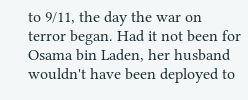to 9/11, the day the war on terror began. Had it not been for Osama bin Laden, her husband wouldn't have been deployed to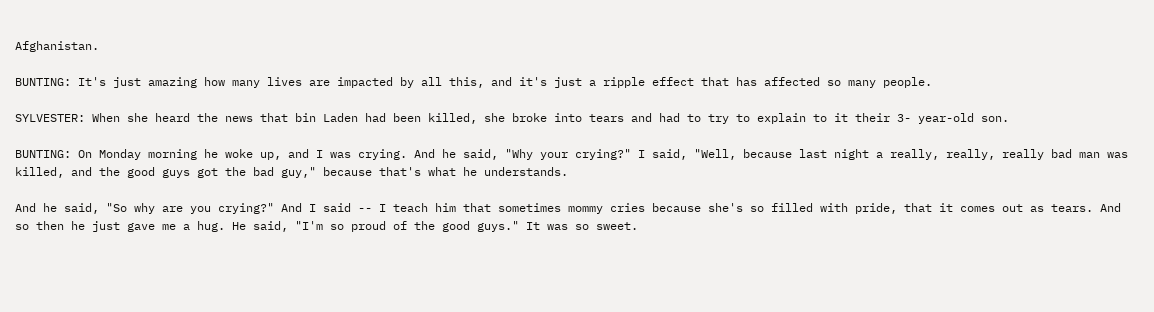Afghanistan.

BUNTING: It's just amazing how many lives are impacted by all this, and it's just a ripple effect that has affected so many people.

SYLVESTER: When she heard the news that bin Laden had been killed, she broke into tears and had to try to explain to it their 3- year-old son.

BUNTING: On Monday morning he woke up, and I was crying. And he said, "Why your crying?" I said, "Well, because last night a really, really, really bad man was killed, and the good guys got the bad guy," because that's what he understands.

And he said, "So why are you crying?" And I said -- I teach him that sometimes mommy cries because she's so filled with pride, that it comes out as tears. And so then he just gave me a hug. He said, "I'm so proud of the good guys." It was so sweet.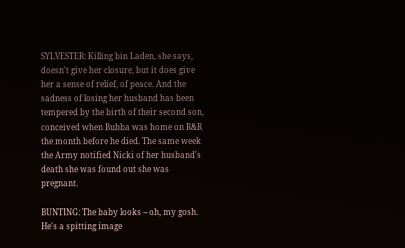SYLVESTER: Killing bin Laden, she says, doesn't give her closure, but it does give her a sense of relief, of peace. And the sadness of losing her husband has been tempered by the birth of their second son, conceived when Bubba was home on R&R the month before he died. The same week the Army notified Nicki of her husband's death she was found out she was pregnant.

BUNTING: The baby looks -- oh, my gosh. He's a spitting image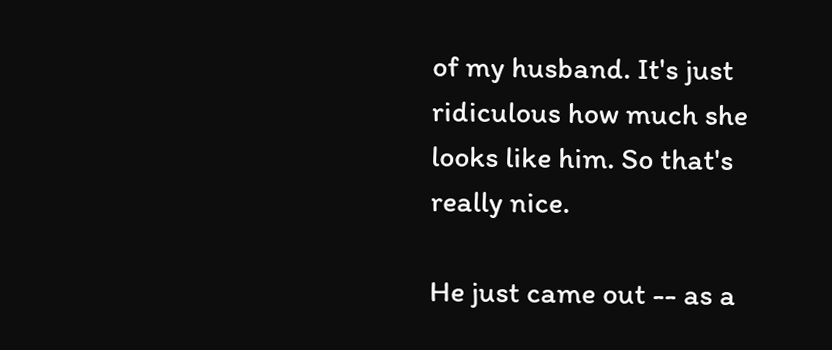of my husband. It's just ridiculous how much she looks like him. So that's really nice.

He just came out -- as a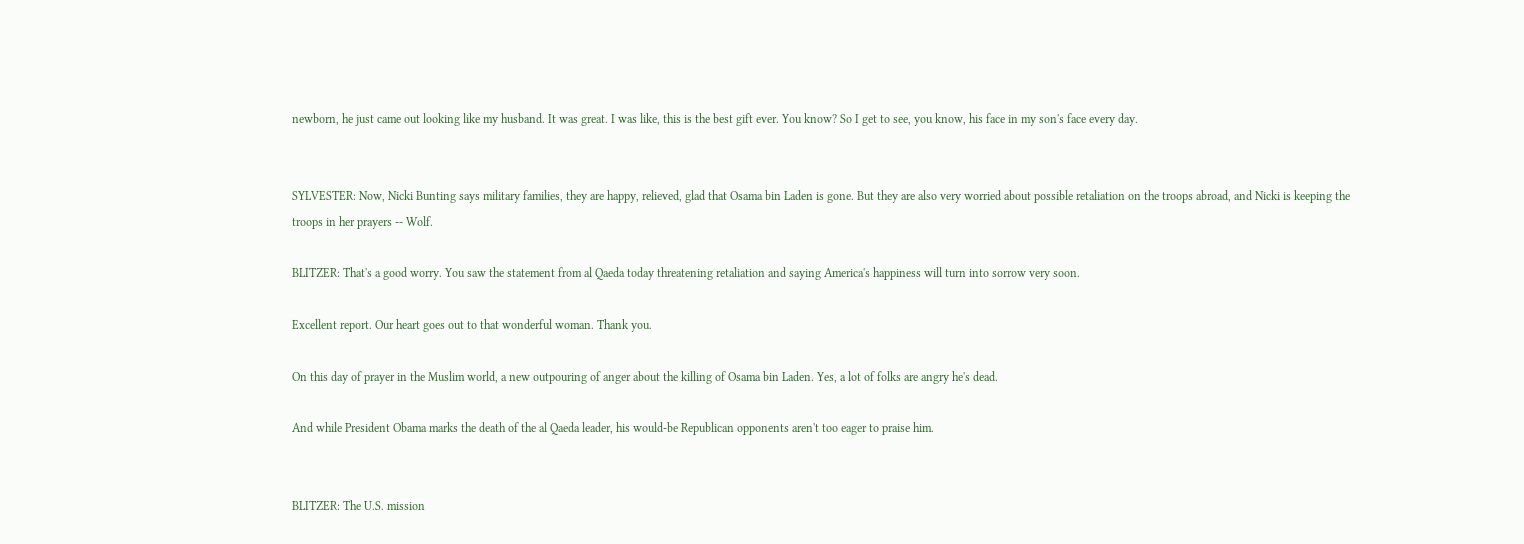newborn, he just came out looking like my husband. It was great. I was like, this is the best gift ever. You know? So I get to see, you know, his face in my son's face every day.


SYLVESTER: Now, Nicki Bunting says military families, they are happy, relieved, glad that Osama bin Laden is gone. But they are also very worried about possible retaliation on the troops abroad, and Nicki is keeping the troops in her prayers -- Wolf.

BLITZER: That's a good worry. You saw the statement from al Qaeda today threatening retaliation and saying America's happiness will turn into sorrow very soon.

Excellent report. Our heart goes out to that wonderful woman. Thank you.

On this day of prayer in the Muslim world, a new outpouring of anger about the killing of Osama bin Laden. Yes, a lot of folks are angry he's dead.

And while President Obama marks the death of the al Qaeda leader, his would-be Republican opponents aren't too eager to praise him.


BLITZER: The U.S. mission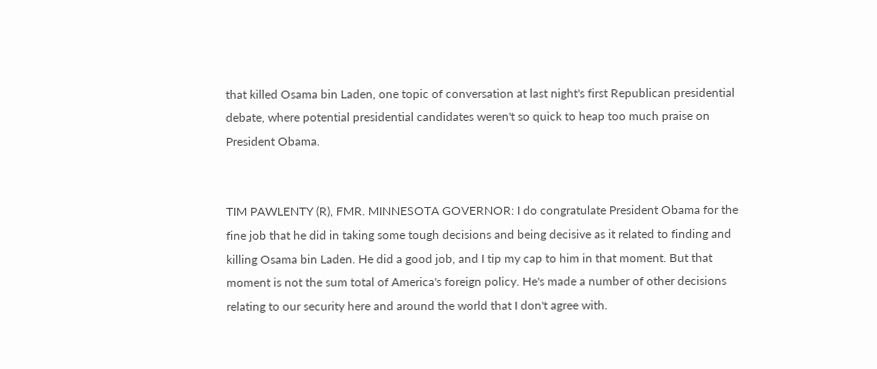that killed Osama bin Laden, one topic of conversation at last night's first Republican presidential debate, where potential presidential candidates weren't so quick to heap too much praise on President Obama.


TIM PAWLENTY (R), FMR. MINNESOTA GOVERNOR: I do congratulate President Obama for the fine job that he did in taking some tough decisions and being decisive as it related to finding and killing Osama bin Laden. He did a good job, and I tip my cap to him in that moment. But that moment is not the sum total of America's foreign policy. He's made a number of other decisions relating to our security here and around the world that I don't agree with.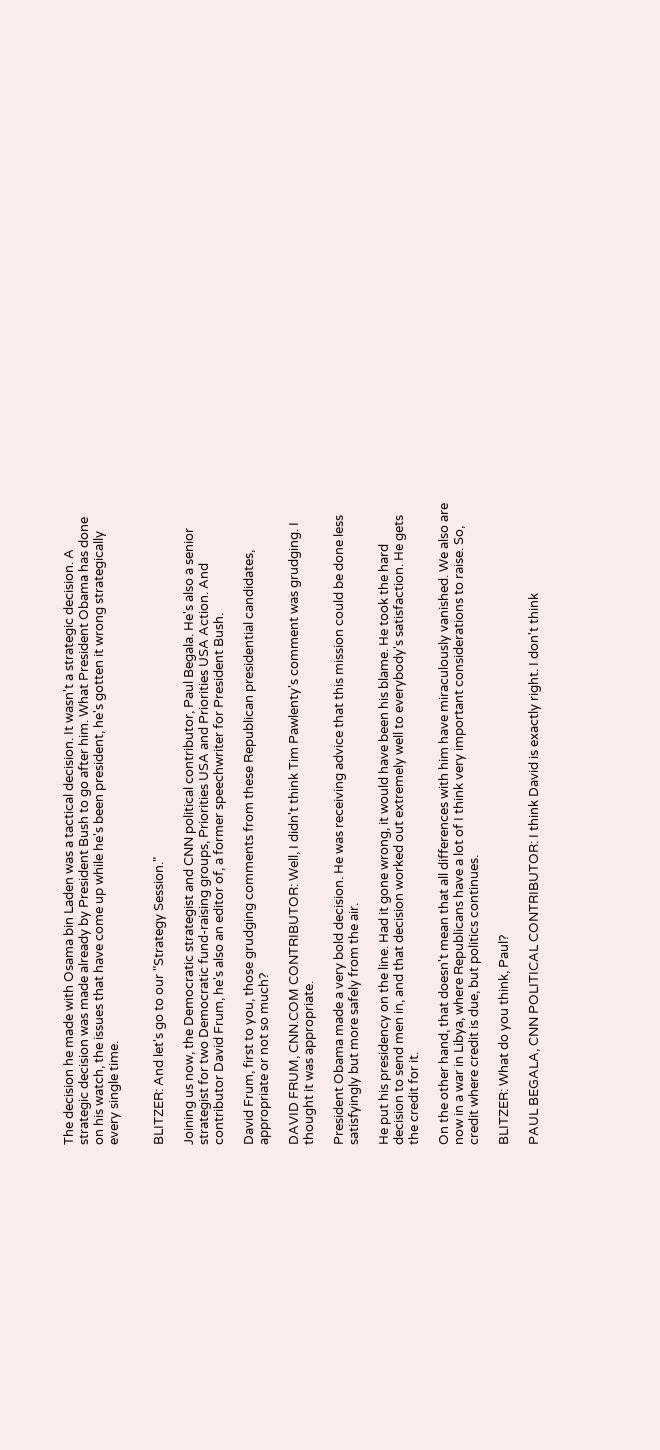The decision he made with Osama bin Laden was a tactical decision. It wasn't a strategic decision. A strategic decision was made already by President Bush to go after him. What President Obama has done on his watch, the issues that have come up while he's been president, he's gotten it wrong strategically every single time.


BLITZER: And let's go to our "Strategy Session."

Joining us now, the Democratic strategist and CNN political contributor, Paul Begala. He's also a senior strategist for two Democratic fund-raising groups, Priorities USA and Priorities USA Action. And contributor David Frum, he's also an editor of, a former speechwriter for President Bush.

David Frum, first to you, those grudging comments from these Republican presidential candidates, appropriate or not so much?

DAVID FRUM, CNN.COM CONTRIBUTOR: Well, I didn't think Tim Pawlenty's comment was grudging. I thought it was appropriate.

President Obama made a very bold decision. He was receiving advice that this mission could be done less satisfyingly but more safely from the air.

He put his presidency on the line. Had it gone wrong, it would have been his blame. He took the hard decision to send men in, and that decision worked out extremely well to everybody's satisfaction. He gets the credit for it.

On the other hand, that doesn't mean that all differences with him have miraculously vanished. We also are now in a war in Libya, where Republicans have a lot of I think very important considerations to raise. So, credit where credit is due, but politics continues.

BLITZER: What do you think, Paul?

PAUL BEGALA, CNN POLITICAL CONTRIBUTOR: I think David is exactly right. I don't think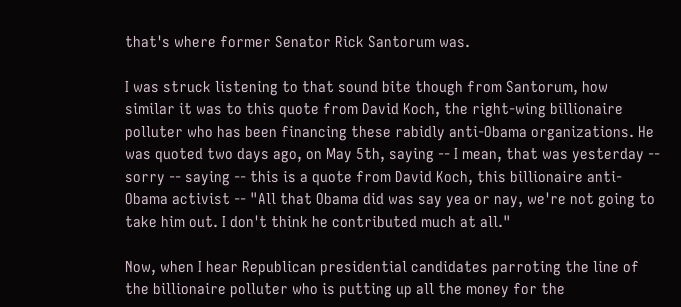that's where former Senator Rick Santorum was.

I was struck listening to that sound bite though from Santorum, how similar it was to this quote from David Koch, the right-wing billionaire polluter who has been financing these rabidly anti-Obama organizations. He was quoted two days ago, on May 5th, saying -- I mean, that was yesterday -- sorry -- saying -- this is a quote from David Koch, this billionaire anti-Obama activist -- "All that Obama did was say yea or nay, we're not going to take him out. I don't think he contributed much at all."

Now, when I hear Republican presidential candidates parroting the line of the billionaire polluter who is putting up all the money for the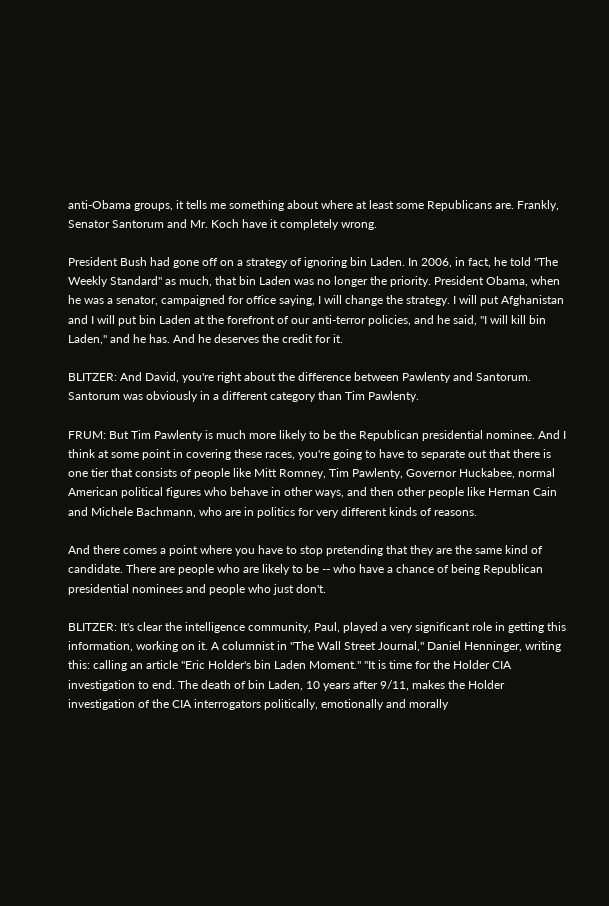anti-Obama groups, it tells me something about where at least some Republicans are. Frankly, Senator Santorum and Mr. Koch have it completely wrong.

President Bush had gone off on a strategy of ignoring bin Laden. In 2006, in fact, he told "The Weekly Standard" as much, that bin Laden was no longer the priority. President Obama, when he was a senator, campaigned for office saying, I will change the strategy. I will put Afghanistan and I will put bin Laden at the forefront of our anti-terror policies, and he said, "I will kill bin Laden," and he has. And he deserves the credit for it.

BLITZER: And David, you're right about the difference between Pawlenty and Santorum. Santorum was obviously in a different category than Tim Pawlenty.

FRUM: But Tim Pawlenty is much more likely to be the Republican presidential nominee. And I think at some point in covering these races, you're going to have to separate out that there is one tier that consists of people like Mitt Romney, Tim Pawlenty, Governor Huckabee, normal American political figures who behave in other ways, and then other people like Herman Cain and Michele Bachmann, who are in politics for very different kinds of reasons.

And there comes a point where you have to stop pretending that they are the same kind of candidate. There are people who are likely to be -- who have a chance of being Republican presidential nominees and people who just don't.

BLITZER: It's clear the intelligence community, Paul, played a very significant role in getting this information, working on it. A columnist in "The Wall Street Journal," Daniel Henninger, writing this: calling an article "Eric Holder's bin Laden Moment." "It is time for the Holder CIA investigation to end. The death of bin Laden, 10 years after 9/11, makes the Holder investigation of the CIA interrogators politically, emotionally and morally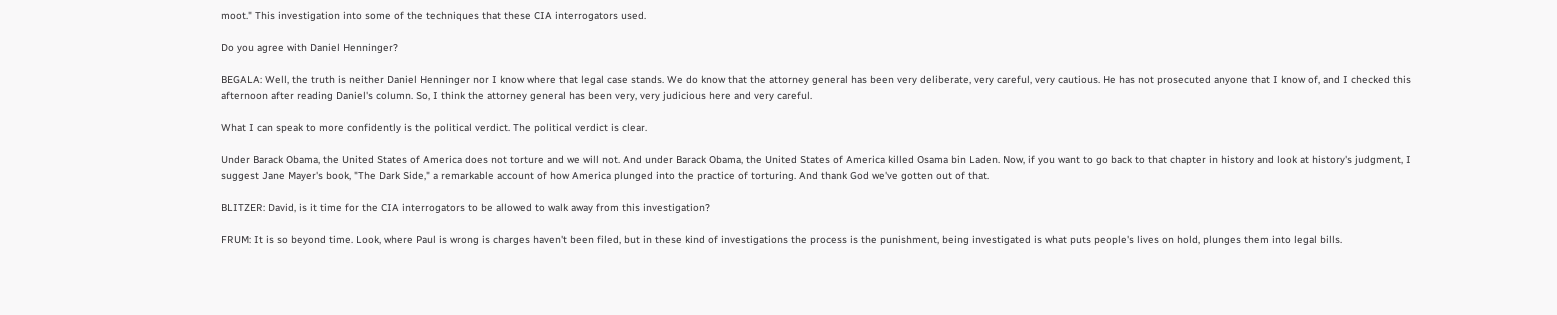moot." This investigation into some of the techniques that these CIA interrogators used.

Do you agree with Daniel Henninger?

BEGALA: Well, the truth is neither Daniel Henninger nor I know where that legal case stands. We do know that the attorney general has been very deliberate, very careful, very cautious. He has not prosecuted anyone that I know of, and I checked this afternoon after reading Daniel's column. So, I think the attorney general has been very, very judicious here and very careful.

What I can speak to more confidently is the political verdict. The political verdict is clear.

Under Barack Obama, the United States of America does not torture and we will not. And under Barack Obama, the United States of America killed Osama bin Laden. Now, if you want to go back to that chapter in history and look at history's judgment, I suggest Jane Mayer's book, "The Dark Side," a remarkable account of how America plunged into the practice of torturing. And thank God we've gotten out of that.

BLITZER: David, is it time for the CIA interrogators to be allowed to walk away from this investigation?

FRUM: It is so beyond time. Look, where Paul is wrong is charges haven't been filed, but in these kind of investigations the process is the punishment, being investigated is what puts people's lives on hold, plunges them into legal bills.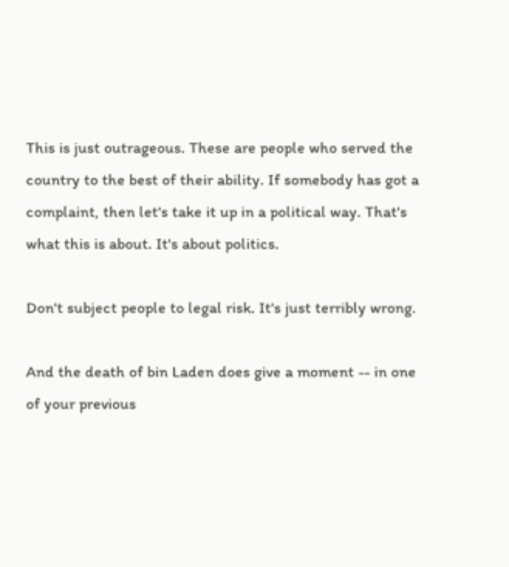This is just outrageous. These are people who served the country to the best of their ability. If somebody has got a complaint, then let's take it up in a political way. That's what this is about. It's about politics.

Don't subject people to legal risk. It's just terribly wrong.

And the death of bin Laden does give a moment -- in one of your previous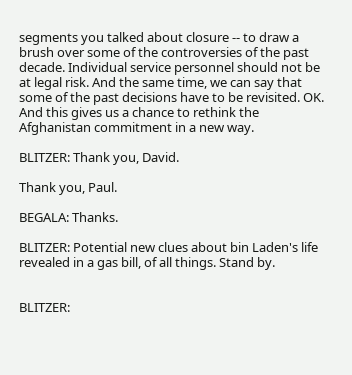segments you talked about closure -- to draw a brush over some of the controversies of the past decade. Individual service personnel should not be at legal risk. And the same time, we can say that some of the past decisions have to be revisited. OK. And this gives us a chance to rethink the Afghanistan commitment in a new way.

BLITZER: Thank you, David.

Thank you, Paul.

BEGALA: Thanks.

BLITZER: Potential new clues about bin Laden's life revealed in a gas bill, of all things. Stand by.


BLITZER: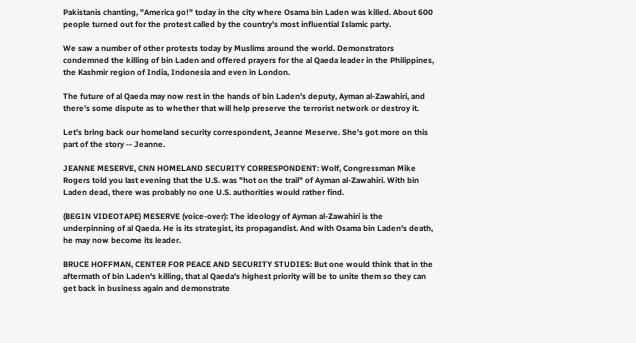Pakistanis chanting, "America go!" today in the city where Osama bin Laden was killed. About 600 people turned out for the protest called by the country's most influential Islamic party.

We saw a number of other protests today by Muslims around the world. Demonstrators condemned the killing of bin Laden and offered prayers for the al Qaeda leader in the Philippines, the Kashmir region of India, Indonesia and even in London.

The future of al Qaeda may now rest in the hands of bin Laden's deputy, Ayman al-Zawahiri, and there's some dispute as to whether that will help preserve the terrorist network or destroy it.

Let's bring back our homeland security correspondent, Jeanne Meserve. She's got more on this part of the story -- Jeanne.

JEANNE MESERVE, CNN HOMELAND SECURITY CORRESPONDENT: Wolf, Congressman Mike Rogers told you last evening that the U.S. was "hot on the trail" of Ayman al-Zawahiri. With bin Laden dead, there was probably no one U.S. authorities would rather find.

(BEGIN VIDEOTAPE) MESERVE (voice-over): The ideology of Ayman al-Zawahiri is the underpinning of al Qaeda. He is its strategist, its propagandist. And with Osama bin Laden's death, he may now become its leader.

BRUCE HOFFMAN, CENTER FOR PEACE AND SECURITY STUDIES: But one would think that in the aftermath of bin Laden's killing, that al Qaeda's highest priority will be to unite them so they can get back in business again and demonstrate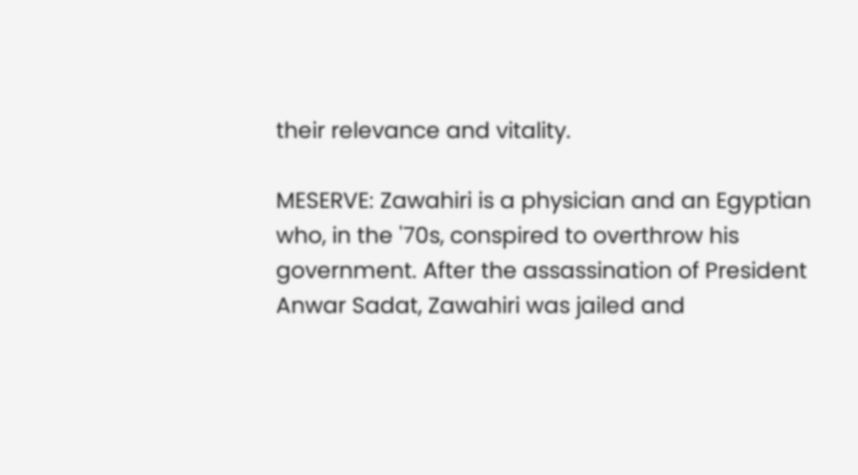their relevance and vitality.

MESERVE: Zawahiri is a physician and an Egyptian who, in the '70s, conspired to overthrow his government. After the assassination of President Anwar Sadat, Zawahiri was jailed and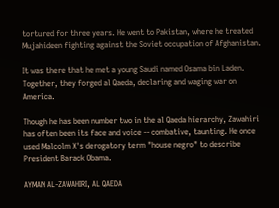tortured for three years. He went to Pakistan, where he treated Mujahideen fighting against the Soviet occupation of Afghanistan.

It was there that he met a young Saudi named Osama bin Laden. Together, they forged al Qaeda, declaring and waging war on America.

Though he has been number two in the al Qaeda hierarchy, Zawahiri has often been its face and voice -- combative, taunting. He once used Malcolm X's derogatory term "house negro" to describe President Barack Obama.

AYMAN AL-ZAWAHIRI, AL QAEDA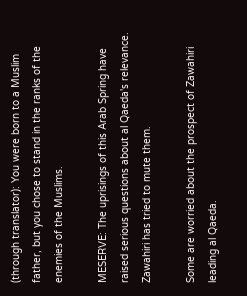(through translator): You were born to a Muslim father, but you chose to stand in the ranks of the enemies of the Muslims.

MESERVE: The uprisings of this Arab Spring have raised serious questions about al Qaeda's relevance. Zawahiri has tried to mute them.

Some are worried about the prospect of Zawahiri leading al Qaeda.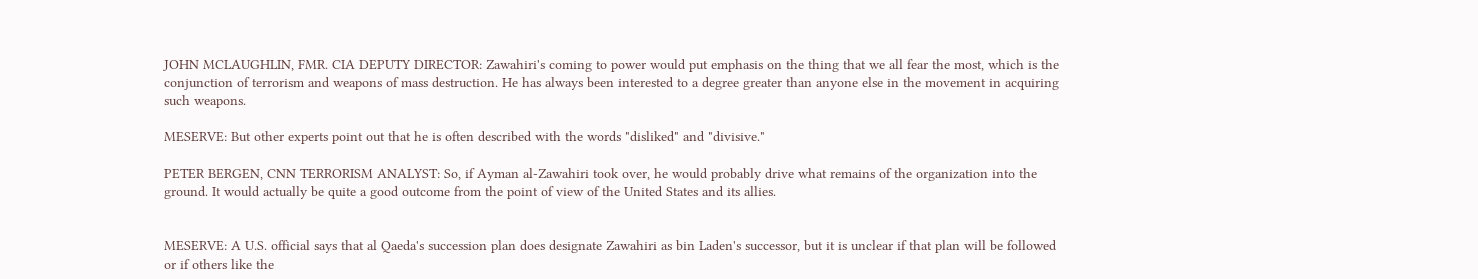JOHN MCLAUGHLIN, FMR. CIA DEPUTY DIRECTOR: Zawahiri's coming to power would put emphasis on the thing that we all fear the most, which is the conjunction of terrorism and weapons of mass destruction. He has always been interested to a degree greater than anyone else in the movement in acquiring such weapons.

MESERVE: But other experts point out that he is often described with the words "disliked" and "divisive."

PETER BERGEN, CNN TERRORISM ANALYST: So, if Ayman al-Zawahiri took over, he would probably drive what remains of the organization into the ground. It would actually be quite a good outcome from the point of view of the United States and its allies.


MESERVE: A U.S. official says that al Qaeda's succession plan does designate Zawahiri as bin Laden's successor, but it is unclear if that plan will be followed or if others like the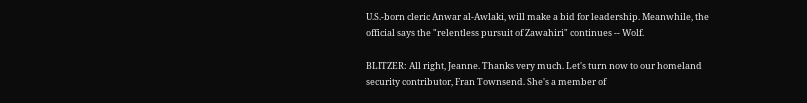U.S.-born cleric Anwar al-Awlaki, will make a bid for leadership. Meanwhile, the official says the "relentless pursuit of Zawahiri" continues -- Wolf.

BLITZER: All right, Jeanne. Thanks very much. Let's turn now to our homeland security contributor, Fran Townsend. She's a member of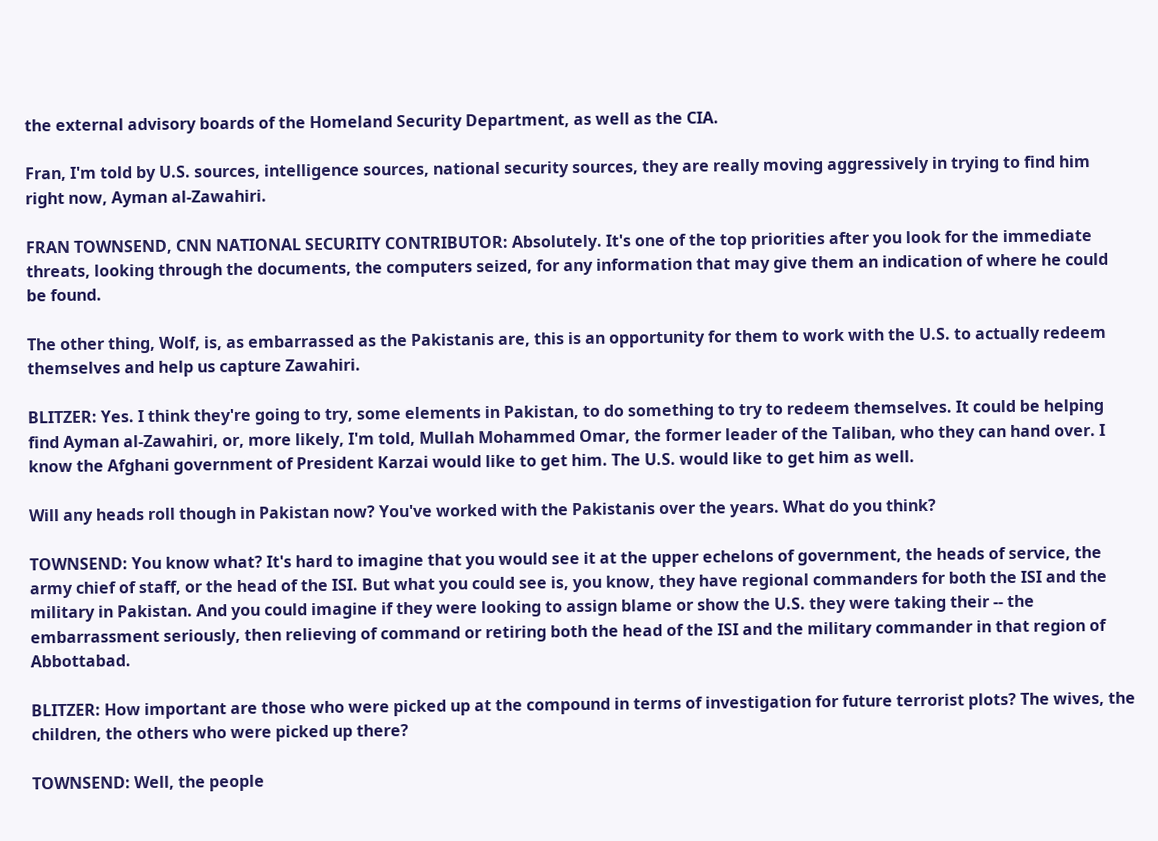the external advisory boards of the Homeland Security Department, as well as the CIA.

Fran, I'm told by U.S. sources, intelligence sources, national security sources, they are really moving aggressively in trying to find him right now, Ayman al-Zawahiri.

FRAN TOWNSEND, CNN NATIONAL SECURITY CONTRIBUTOR: Absolutely. It's one of the top priorities after you look for the immediate threats, looking through the documents, the computers seized, for any information that may give them an indication of where he could be found.

The other thing, Wolf, is, as embarrassed as the Pakistanis are, this is an opportunity for them to work with the U.S. to actually redeem themselves and help us capture Zawahiri.

BLITZER: Yes. I think they're going to try, some elements in Pakistan, to do something to try to redeem themselves. It could be helping find Ayman al-Zawahiri, or, more likely, I'm told, Mullah Mohammed Omar, the former leader of the Taliban, who they can hand over. I know the Afghani government of President Karzai would like to get him. The U.S. would like to get him as well.

Will any heads roll though in Pakistan now? You've worked with the Pakistanis over the years. What do you think?

TOWNSEND: You know what? It's hard to imagine that you would see it at the upper echelons of government, the heads of service, the army chief of staff, or the head of the ISI. But what you could see is, you know, they have regional commanders for both the ISI and the military in Pakistan. And you could imagine if they were looking to assign blame or show the U.S. they were taking their -- the embarrassment seriously, then relieving of command or retiring both the head of the ISI and the military commander in that region of Abbottabad.

BLITZER: How important are those who were picked up at the compound in terms of investigation for future terrorist plots? The wives, the children, the others who were picked up there?

TOWNSEND: Well, the people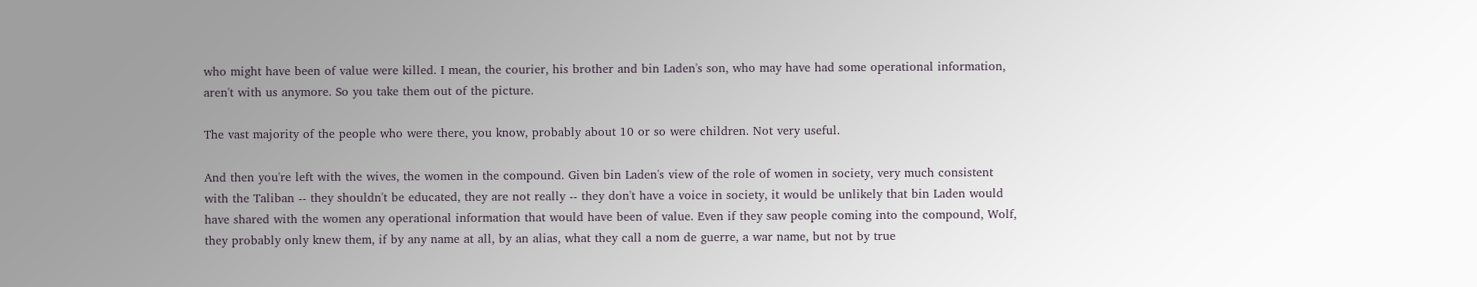who might have been of value were killed. I mean, the courier, his brother and bin Laden's son, who may have had some operational information, aren't with us anymore. So you take them out of the picture.

The vast majority of the people who were there, you know, probably about 10 or so were children. Not very useful.

And then you're left with the wives, the women in the compound. Given bin Laden's view of the role of women in society, very much consistent with the Taliban -- they shouldn't be educated, they are not really -- they don't have a voice in society, it would be unlikely that bin Laden would have shared with the women any operational information that would have been of value. Even if they saw people coming into the compound, Wolf, they probably only knew them, if by any name at all, by an alias, what they call a nom de guerre, a war name, but not by true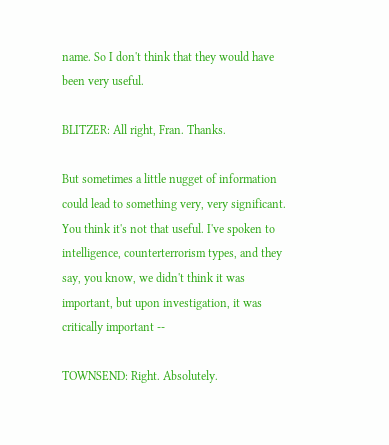name. So I don't think that they would have been very useful.

BLITZER: All right, Fran. Thanks.

But sometimes a little nugget of information could lead to something very, very significant. You think it's not that useful. I've spoken to intelligence, counterterrorism types, and they say, you know, we didn't think it was important, but upon investigation, it was critically important --

TOWNSEND: Right. Absolutely.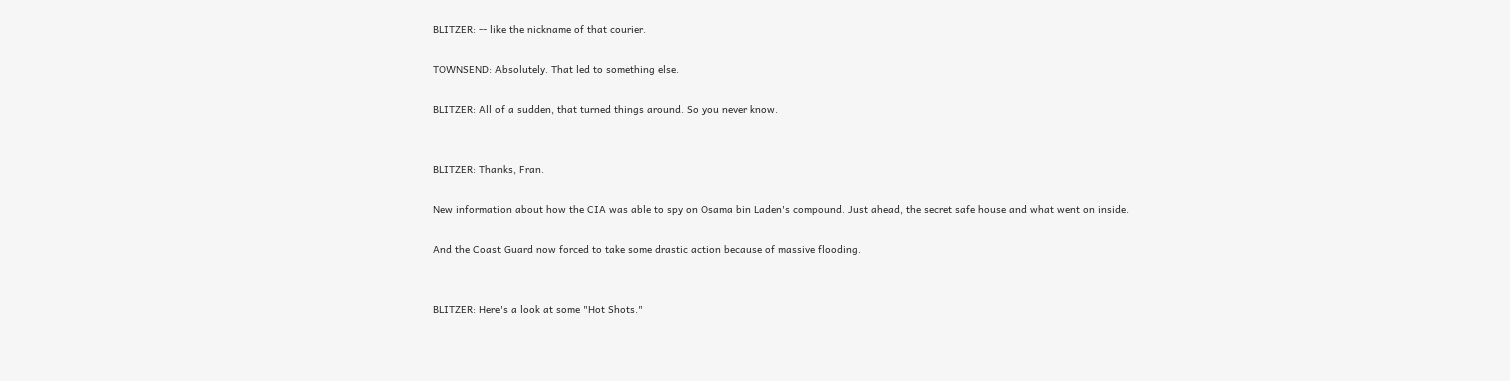BLITZER: -- like the nickname of that courier.

TOWNSEND: Absolutely. That led to something else.

BLITZER: All of a sudden, that turned things around. So you never know.


BLITZER: Thanks, Fran.

New information about how the CIA was able to spy on Osama bin Laden's compound. Just ahead, the secret safe house and what went on inside.

And the Coast Guard now forced to take some drastic action because of massive flooding.


BLITZER: Here's a look at some "Hot Shots."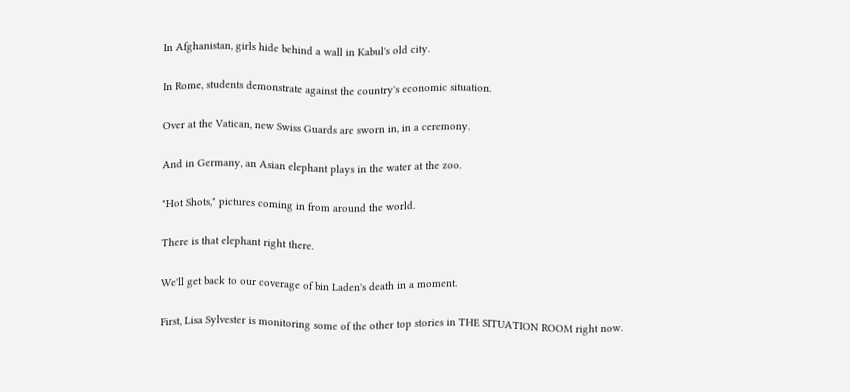In Afghanistan, girls hide behind a wall in Kabul's old city.

In Rome, students demonstrate against the country's economic situation.

Over at the Vatican, new Swiss Guards are sworn in, in a ceremony.

And in Germany, an Asian elephant plays in the water at the zoo.

"Hot Shots," pictures coming in from around the world.

There is that elephant right there.

We'll get back to our coverage of bin Laden's death in a moment.

First, Lisa Sylvester is monitoring some of the other top stories in THE SITUATION ROOM right now.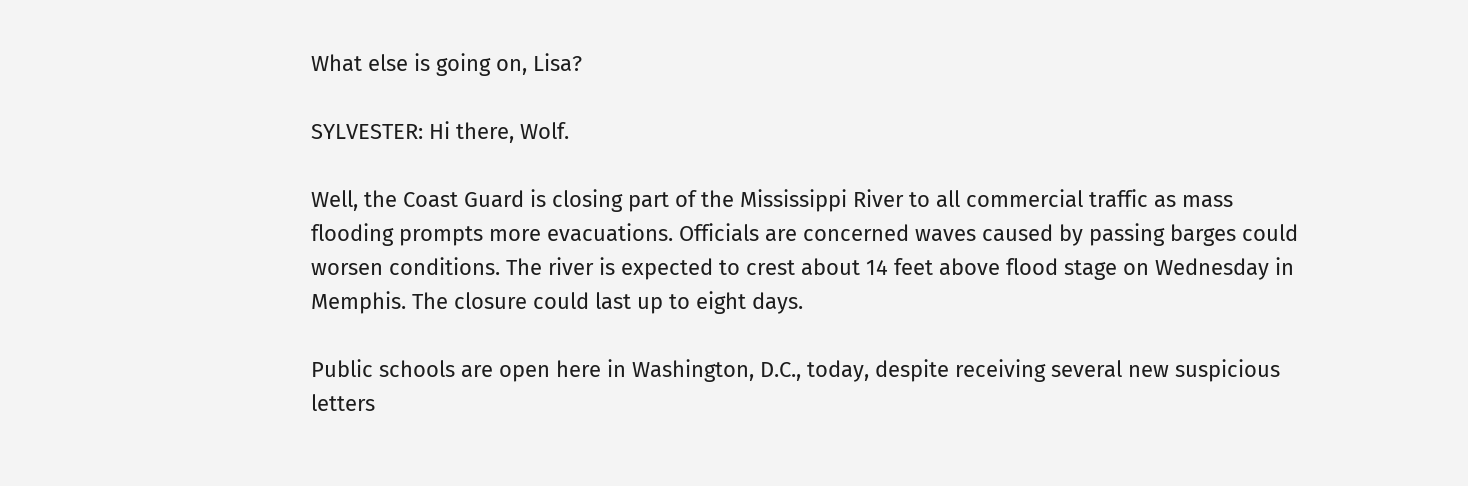What else is going on, Lisa?

SYLVESTER: Hi there, Wolf.

Well, the Coast Guard is closing part of the Mississippi River to all commercial traffic as mass flooding prompts more evacuations. Officials are concerned waves caused by passing barges could worsen conditions. The river is expected to crest about 14 feet above flood stage on Wednesday in Memphis. The closure could last up to eight days.

Public schools are open here in Washington, D.C., today, despite receiving several new suspicious letters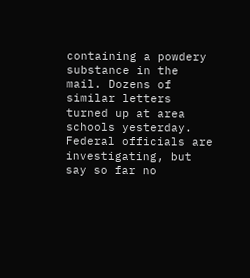containing a powdery substance in the mail. Dozens of similar letters turned up at area schools yesterday. Federal officials are investigating, but say so far no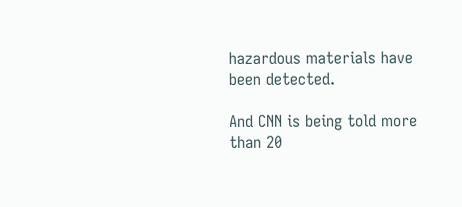hazardous materials have been detected.

And CNN is being told more than 20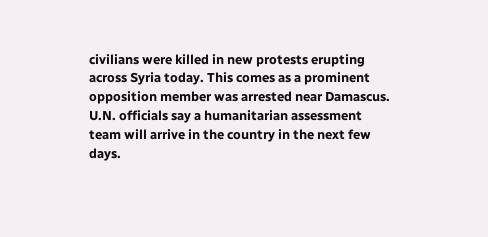civilians were killed in new protests erupting across Syria today. This comes as a prominent opposition member was arrested near Damascus. U.N. officials say a humanitarian assessment team will arrive in the country in the next few days.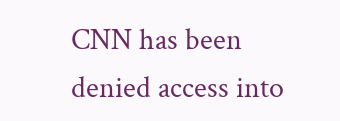CNN has been denied access into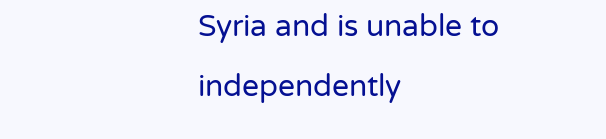Syria and is unable to independently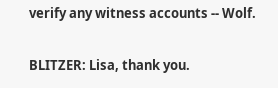verify any witness accounts -- Wolf.

BLITZER: Lisa, thank you.